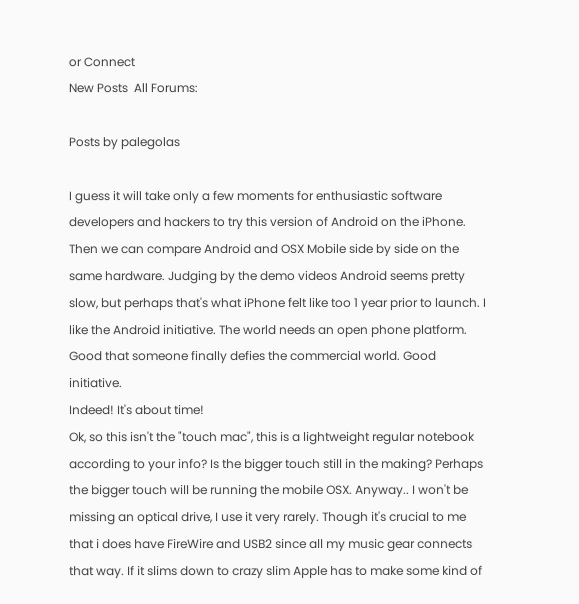or Connect
New Posts  All Forums:

Posts by palegolas

I guess it will take only a few moments for enthusiastic software developers and hackers to try this version of Android on the iPhone. Then we can compare Android and OSX Mobile side by side on the same hardware. Judging by the demo videos Android seems pretty slow, but perhaps that's what iPhone felt like too 1 year prior to launch. I like the Android initiative. The world needs an open phone platform. Good that someone finally defies the commercial world. Good initiative.
Indeed! It's about time!
Ok, so this isn't the "touch mac", this is a lightweight regular notebook according to your info? Is the bigger touch still in the making? Perhaps the bigger touch will be running the mobile OSX. Anyway.. I won't be missing an optical drive, I use it very rarely. Though it's crucial to me that i does have FireWire and USB2 since all my music gear connects that way. If it slims down to crazy slim Apple has to make some kind of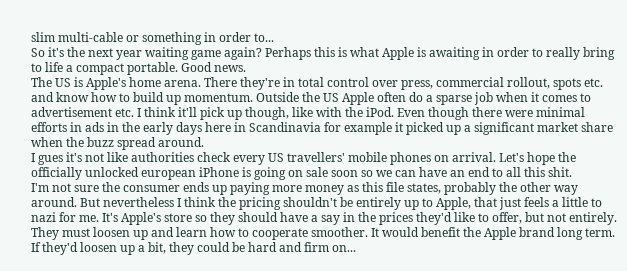slim multi-cable or something in order to...
So it's the next year waiting game again? Perhaps this is what Apple is awaiting in order to really bring to life a compact portable. Good news.
The US is Apple's home arena. There they're in total control over press, commercial rollout, spots etc. and know how to build up momentum. Outside the US Apple often do a sparse job when it comes to advertisement etc. I think it'll pick up though, like with the iPod. Even though there were minimal efforts in ads in the early days here in Scandinavia for example it picked up a significant market share when the buzz spread around.
I gues it's not like authorities check every US travellers' mobile phones on arrival. Let's hope the officially unlocked european iPhone is going on sale soon so we can have an end to all this shit.
I'm not sure the consumer ends up paying more money as this file states, probably the other way around. But nevertheless I think the pricing shouldn't be entirely up to Apple, that just feels a little to nazi for me. It's Apple's store so they should have a say in the prices they'd like to offer, but not entirely. They must loosen up and learn how to cooperate smoother. It would benefit the Apple brand long term. If they'd loosen up a bit, they could be hard and firm on...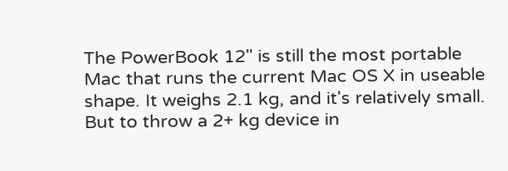The PowerBook 12" is still the most portable Mac that runs the current Mac OS X in useable shape. It weighs 2.1 kg, and it's relatively small. But to throw a 2+ kg device in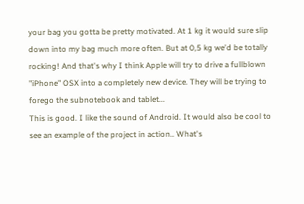your bag you gotta be pretty motivated. At 1 kg it would sure slip down into my bag much more often. But at 0,5 kg we'd be totally rocking! And that's why I think Apple will try to drive a fullblown "iPhone" OSX into a completely new device. They will be trying to forego the subnotebook and tablet...
This is good. I like the sound of Android. It would also be cool to see an example of the project in action.. What's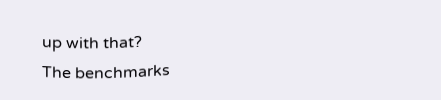up with that?
The benchmarks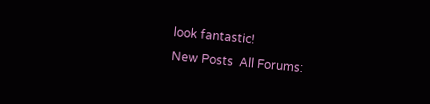look fantastic!
New Posts  All Forums: